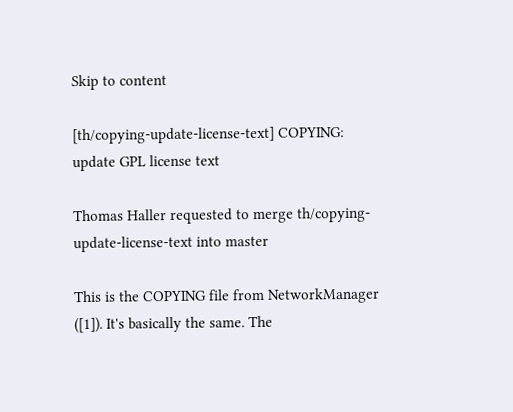Skip to content

[th/copying-update-license-text] COPYING: update GPL license text

Thomas Haller requested to merge th/copying-update-license-text into master

This is the COPYING file from NetworkManager ([1]). It's basically the same. The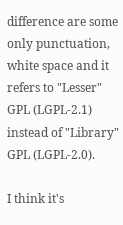difference are some only punctuation, white space and it refers to "Lesser" GPL (LGPL-2.1) instead of "Library" GPL (LGPL-2.0).

I think it's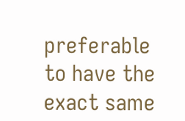preferable to have the exact same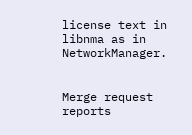license text in libnma as in NetworkManager.


Merge request reports